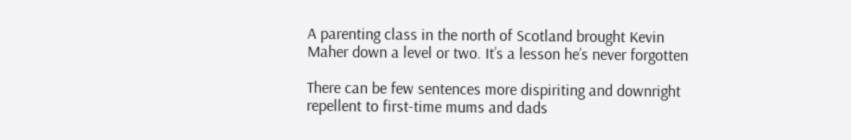A parenting class in the north of Scotland brought Kevin Maher down a level or two. It’s a lesson he’s never forgotten

There can be few sentences more dispiriting and downright repellent to first-time mums and dads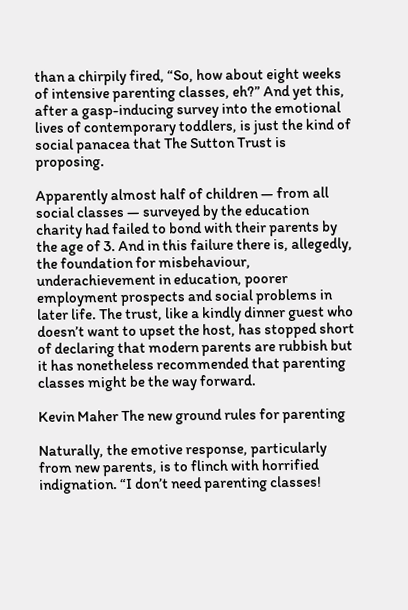than a chirpily fired, “So, how about eight weeks of intensive parenting classes, eh?” And yet this, after a gasp-inducing survey into the emotional lives of contemporary toddlers, is just the kind of social panacea that The Sutton Trust is proposing.

Apparently almost half of children — from all social classes — surveyed by the education charity had failed to bond with their parents by the age of 3. And in this failure there is, allegedly, the foundation for misbehaviour, underachievement in education, poorer employment prospects and social problems in later life. The trust, like a kindly dinner guest who doesn’t want to upset the host, has stopped short of declaring that modern parents are rubbish but it has nonetheless recommended that parenting classes might be the way forward.

Kevin Maher The new ground rules for parenting

Naturally, the emotive response, particularly from new parents, is to flinch with horrified indignation. “I don’t need parenting classes!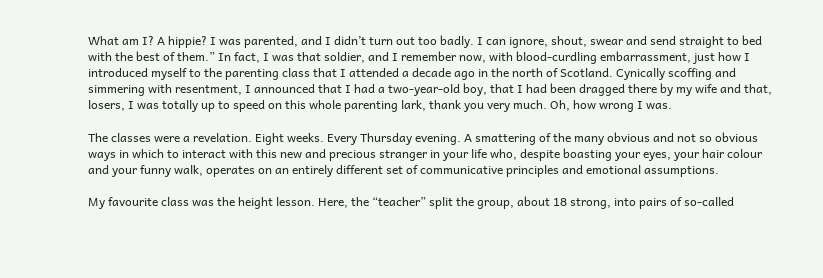What am I? A hippie? I was parented, and I didn’t turn out too badly. I can ignore, shout, swear and send straight to bed with the best of them.” In fact, I was that soldier, and I remember now, with blood-curdling embarrassment, just how I introduced myself to the parenting class that I attended a decade ago in the north of Scotland. Cynically scoffing and simmering with resentment, I announced that I had a two-year-old boy, that I had been dragged there by my wife and that, losers, I was totally up to speed on this whole parenting lark, thank you very much. Oh, how wrong I was.

The classes were a revelation. Eight weeks. Every Thursday evening. A smattering of the many obvious and not so obvious ways in which to interact with this new and precious stranger in your life who, despite boasting your eyes, your hair colour and your funny walk, operates on an entirely different set of communicative principles and emotional assumptions.

My favourite class was the height lesson. Here, the “teacher” split the group, about 18 strong, into pairs of so-called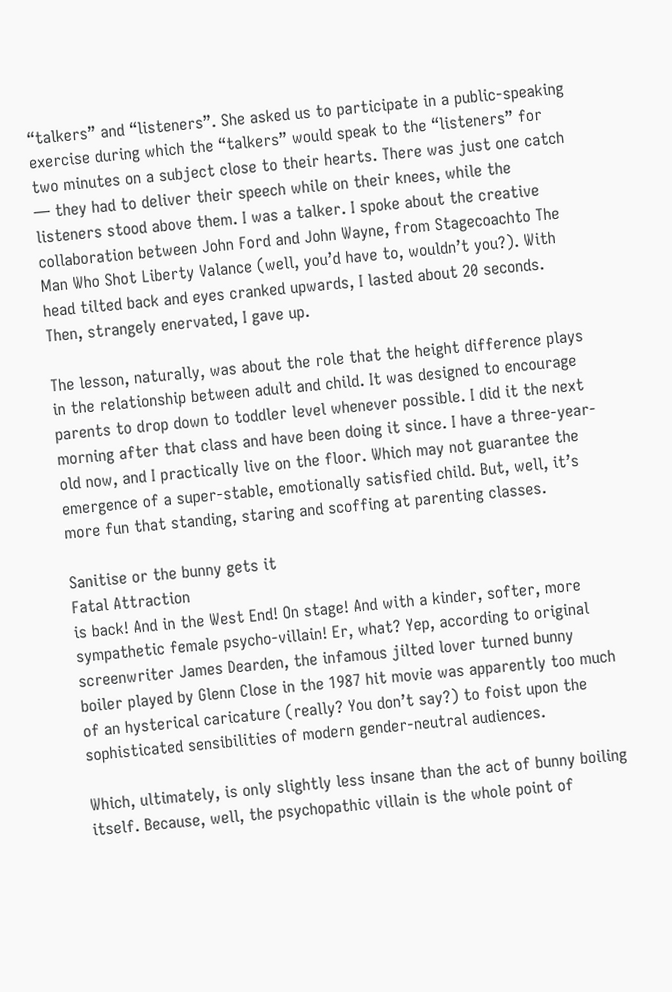“talkers” and “listeners”. She asked us to participate in a public-speaking exercise during which the “talkers” would speak to the “listeners” for two minutes on a subject close to their hearts. There was just one catch — they had to deliver their speech while on their knees, while the listeners stood above them. I was a talker. I spoke about the creative collaboration between John Ford and John Wayne, from Stagecoachto The Man Who Shot Liberty Valance (well, you’d have to, wouldn’t you?). With head tilted back and eyes cranked upwards, I lasted about 20 seconds. Then, strangely enervated, I gave up.

The lesson, naturally, was about the role that the height difference plays in the relationship between adult and child. It was designed to encourage parents to drop down to toddler level whenever possible. I did it the next morning after that class and have been doing it since. I have a three-year-old now, and I practically live on the floor. Which may not guarantee the emergence of a super-stable, emotionally satisfied child. But, well, it’s more fun that standing, staring and scoffing at parenting classes.

Sanitise or the bunny gets it
Fatal Attraction
is back! And in the West End! On stage! And with a kinder, softer, more sympathetic female psycho-villain! Er, what? Yep, according to original screenwriter James Dearden, the infamous jilted lover turned bunny boiler played by Glenn Close in the 1987 hit movie was apparently too much of an hysterical caricature (really? You don’t say?) to foist upon the sophisticated sensibilities of modern gender-neutral audiences.

Which, ultimately, is only slightly less insane than the act of bunny boiling itself. Because, well, the psychopathic villain is the whole point of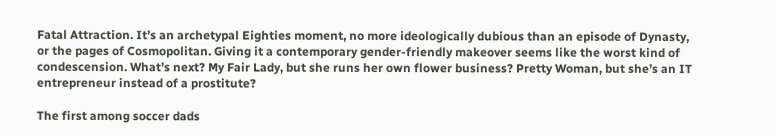Fatal Attraction. It’s an archetypal Eighties moment, no more ideologically dubious than an episode of Dynasty, or the pages of Cosmopolitan. Giving it a contemporary gender-friendly makeover seems like the worst kind of condescension. What’s next? My Fair Lady, but she runs her own flower business? Pretty Woman, but she’s an IT entrepreneur instead of a prostitute?

The first among soccer dads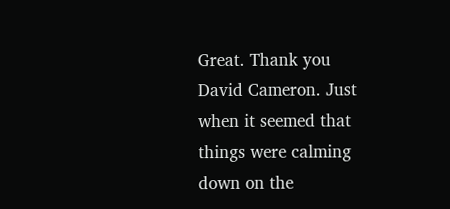Great. Thank you David Cameron. Just when it seemed that things were calming down on the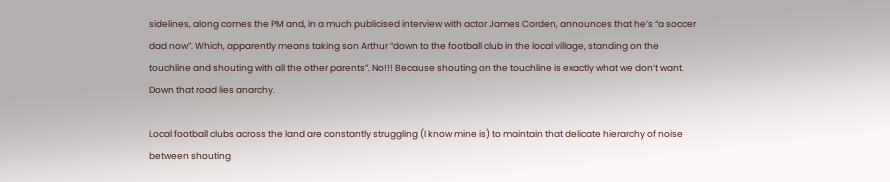sidelines, along comes the PM and, in a much publicised interview with actor James Corden, announces that he’s “a soccer dad now”. Which, apparently means taking son Arthur “down to the football club in the local village, standing on the touchline and shouting with all the other parents”. No!!! Because shouting on the touchline is exactly what we don’t want. Down that road lies anarchy.

Local football clubs across the land are constantly struggling (I know mine is) to maintain that delicate hierarchy of noise between shouting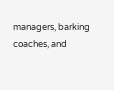managers, barking coaches, and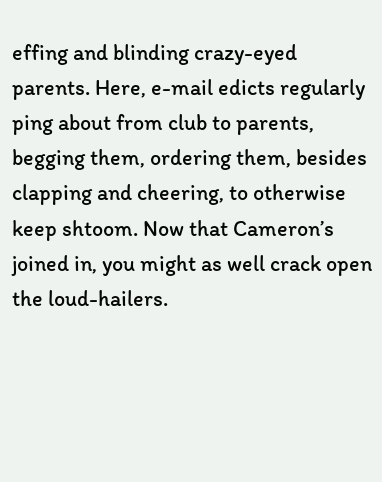effing and blinding crazy-eyed parents. Here, e-mail edicts regularly ping about from club to parents, begging them, ordering them, besides clapping and cheering, to otherwise keep shtoom. Now that Cameron’s joined in, you might as well crack open the loud-hailers.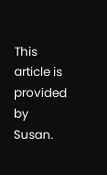This article is provided by Susan.